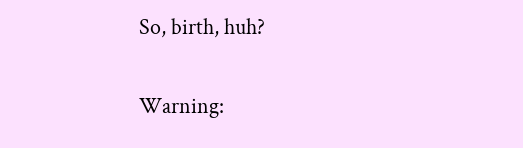So, birth, huh?

Warning: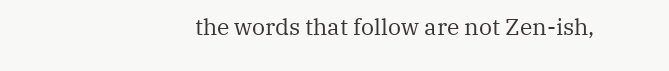the words that follow are not Zen-ish,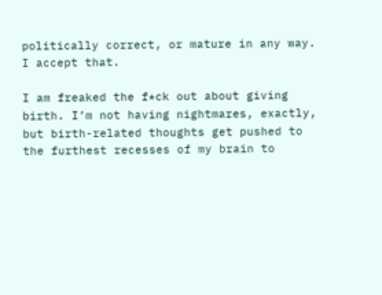politically correct, or mature in any way. I accept that.

I am freaked the f*ck out about giving birth. I’m not having nightmares, exactly, but birth-related thoughts get pushed to the furthest recesses of my brain to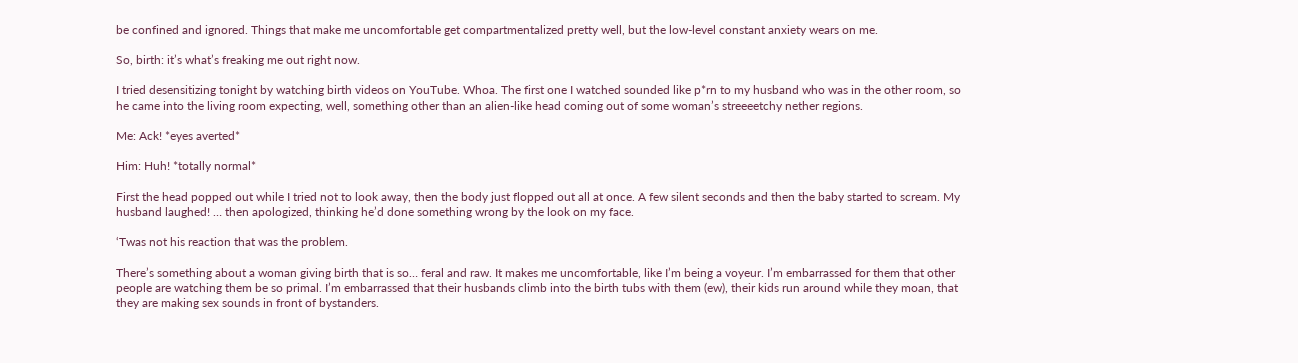be confined and ignored. Things that make me uncomfortable get compartmentalized pretty well, but the low-level constant anxiety wears on me.

So, birth: it’s what’s freaking me out right now.

I tried desensitizing tonight by watching birth videos on YouTube. Whoa. The first one I watched sounded like p*rn to my husband who was in the other room, so he came into the living room expecting, well, something other than an alien-like head coming out of some woman’s streeeetchy nether regions.

Me: Ack! *eyes averted*

Him: Huh! *totally normal*

First the head popped out while I tried not to look away, then the body just flopped out all at once. A few silent seconds and then the baby started to scream. My husband laughed! … then apologized, thinking he’d done something wrong by the look on my face.

‘Twas not his reaction that was the problem.

There’s something about a woman giving birth that is so… feral and raw. It makes me uncomfortable, like I’m being a voyeur. I’m embarrassed for them that other people are watching them be so primal. I’m embarrassed that their husbands climb into the birth tubs with them (ew), their kids run around while they moan, that they are making sex sounds in front of bystanders.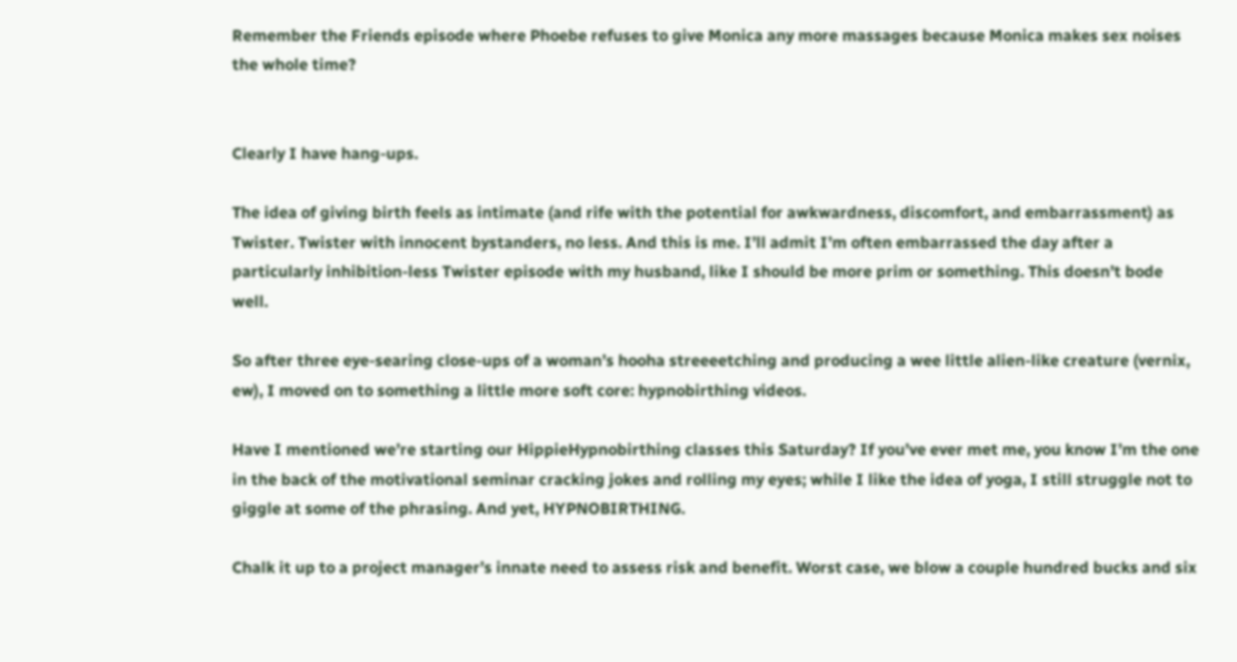Remember the Friends episode where Phoebe refuses to give Monica any more massages because Monica makes sex noises the whole time?


Clearly I have hang-ups.

The idea of giving birth feels as intimate (and rife with the potential for awkwardness, discomfort, and embarrassment) as Twister. Twister with innocent bystanders, no less. And this is me. I’ll admit I’m often embarrassed the day after a particularly inhibition-less Twister episode with my husband, like I should be more prim or something. This doesn’t bode well.

So after three eye-searing close-ups of a woman’s hooha streeeetching and producing a wee little alien-like creature (vernix, ew), I moved on to something a little more soft core: hypnobirthing videos.

Have I mentioned we’re starting our HippieHypnobirthing classes this Saturday? If you’ve ever met me, you know I’m the one in the back of the motivational seminar cracking jokes and rolling my eyes; while I like the idea of yoga, I still struggle not to giggle at some of the phrasing. And yet, HYPNOBIRTHING.

Chalk it up to a project manager’s innate need to assess risk and benefit. Worst case, we blow a couple hundred bucks and six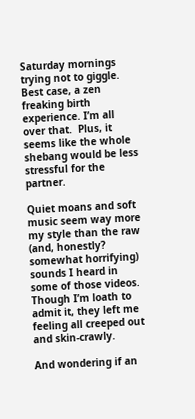Saturday mornings trying not to giggle. Best case, a zen freaking birth experience. I’m all over that.  Plus, it seems like the whole shebang would be less stressful for the partner.

Quiet moans and soft music seem way more my style than the raw (and, honestly? somewhat horrifying) sounds I heard in some of those videos. Though I’m loath to admit it, they left me feeling all creeped out and skin-crawly.

And wondering if an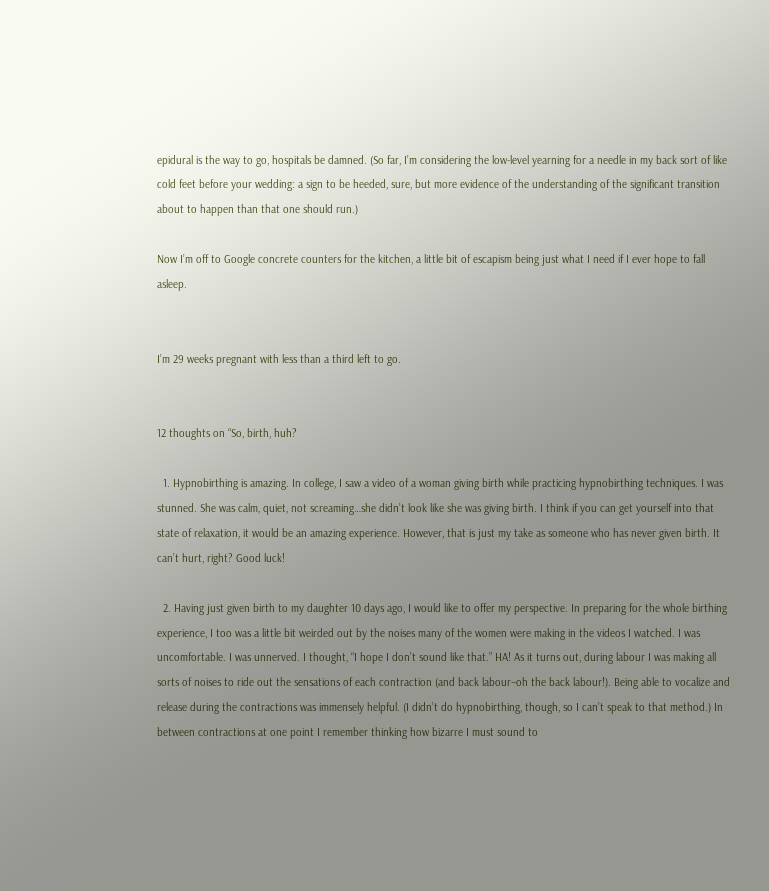epidural is the way to go, hospitals be damned. (So far, I’m considering the low-level yearning for a needle in my back sort of like cold feet before your wedding: a sign to be heeded, sure, but more evidence of the understanding of the significant transition about to happen than that one should run.)

Now I’m off to Google concrete counters for the kitchen, a little bit of escapism being just what I need if I ever hope to fall asleep.


I’m 29 weeks pregnant with less than a third left to go.


12 thoughts on “So, birth, huh?

  1. Hypnobirthing is amazing. In college, I saw a video of a woman giving birth while practicing hypnobirthing techniques. I was stunned. She was calm, quiet, not screaming…she didn’t look like she was giving birth. I think if you can get yourself into that state of relaxation, it would be an amazing experience. However, that is just my take as someone who has never given birth. It can’t hurt, right? Good luck!

  2. Having just given birth to my daughter 10 days ago, I would like to offer my perspective. In preparing for the whole birthing experience, I too was a little bit weirded out by the noises many of the women were making in the videos I watched. I was uncomfortable. I was unnerved. I thought, “I hope I don’t sound like that.” HA! As it turns out, during labour I was making all sorts of noises to ride out the sensations of each contraction (and back labour–oh the back labour!). Being able to vocalize and release during the contractions was immensely helpful. (I didn’t do hypnobirthing, though, so I can’t speak to that method.) In between contractions at one point I remember thinking how bizarre I must sound to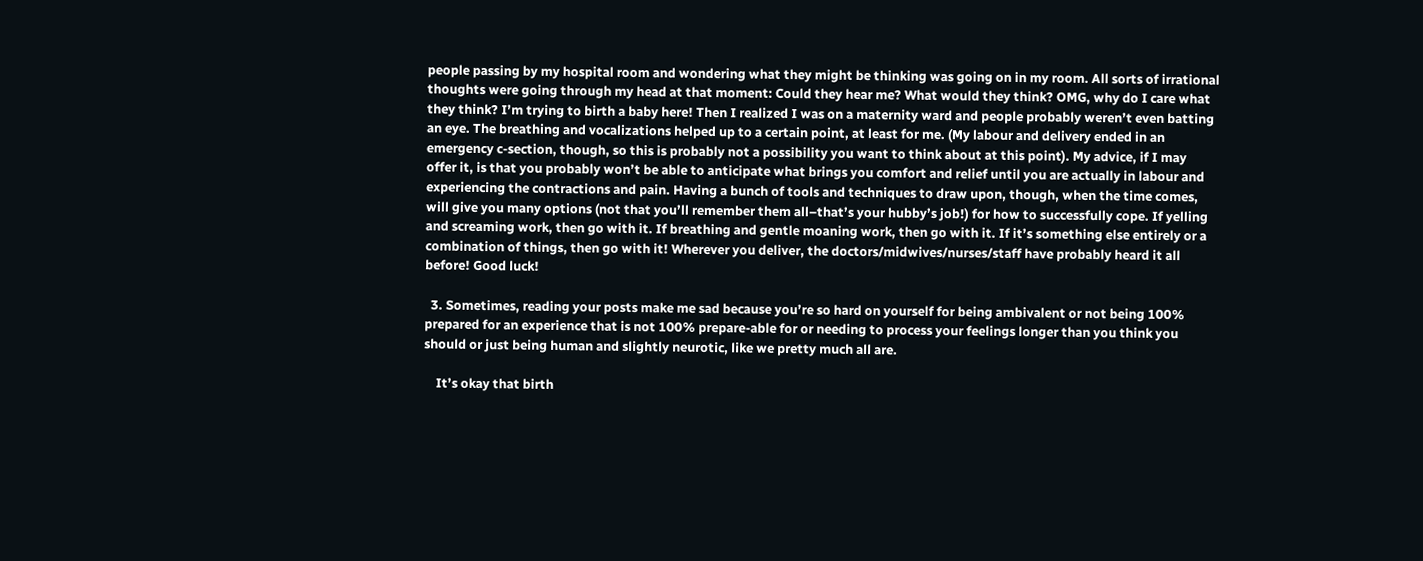people passing by my hospital room and wondering what they might be thinking was going on in my room. All sorts of irrational thoughts were going through my head at that moment: Could they hear me? What would they think? OMG, why do I care what they think? I’m trying to birth a baby here! Then I realized I was on a maternity ward and people probably weren’t even batting an eye. The breathing and vocalizations helped up to a certain point, at least for me. (My labour and delivery ended in an emergency c-section, though, so this is probably not a possibility you want to think about at this point). My advice, if I may offer it, is that you probably won’t be able to anticipate what brings you comfort and relief until you are actually in labour and experiencing the contractions and pain. Having a bunch of tools and techniques to draw upon, though, when the time comes, will give you many options (not that you’ll remember them all–that’s your hubby’s job!) for how to successfully cope. If yelling and screaming work, then go with it. If breathing and gentle moaning work, then go with it. If it’s something else entirely or a combination of things, then go with it! Wherever you deliver, the doctors/midwives/nurses/staff have probably heard it all before! Good luck!

  3. Sometimes, reading your posts make me sad because you’re so hard on yourself for being ambivalent or not being 100% prepared for an experience that is not 100% prepare-able for or needing to process your feelings longer than you think you should or just being human and slightly neurotic, like we pretty much all are.

    It’s okay that birth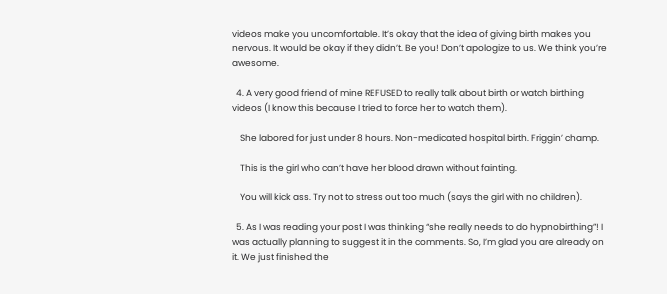videos make you uncomfortable. It’s okay that the idea of giving birth makes you nervous. It would be okay if they didn’t. Be you! Don’t apologize to us. We think you’re awesome.

  4. A very good friend of mine REFUSED to really talk about birth or watch birthing videos (I know this because I tried to force her to watch them).

    She labored for just under 8 hours. Non-medicated hospital birth. Friggin’ champ.

    This is the girl who can’t have her blood drawn without fainting.

    You will kick ass. Try not to stress out too much (says the girl with no children).

  5. As I was reading your post I was thinking “she really needs to do hypnobirthing”! I was actually planning to suggest it in the comments. So, I’m glad you are already on it. We just finished the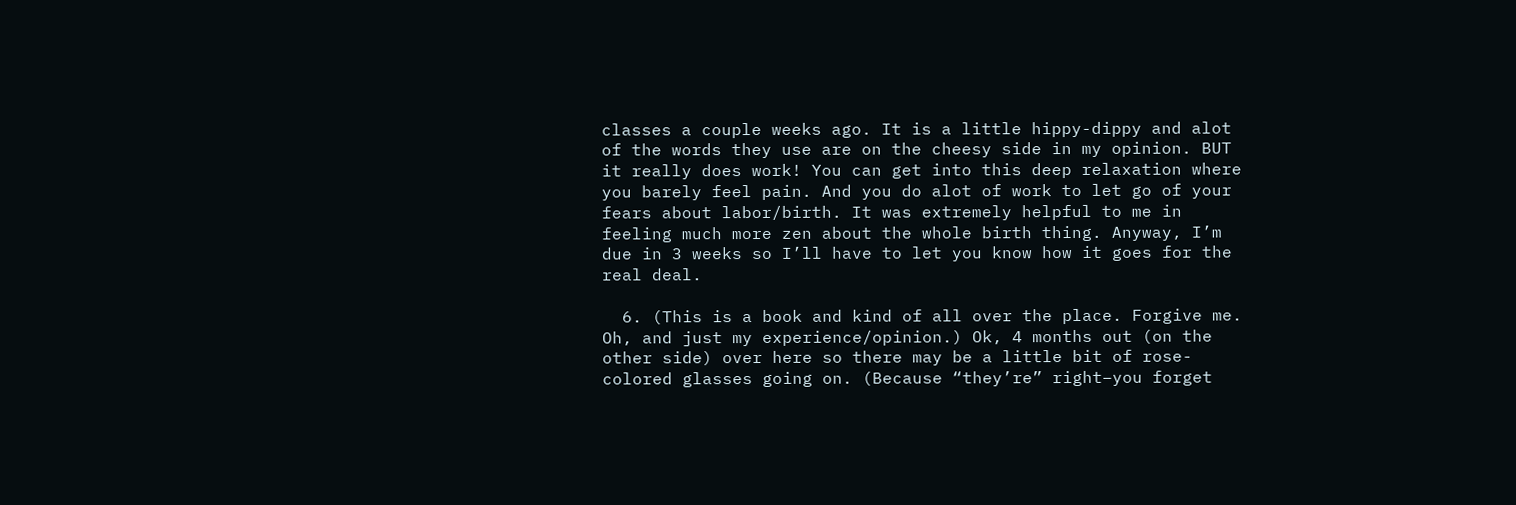classes a couple weeks ago. It is a little hippy-dippy and alot of the words they use are on the cheesy side in my opinion. BUT it really does work! You can get into this deep relaxation where you barely feel pain. And you do alot of work to let go of your fears about labor/birth. It was extremely helpful to me in feeling much more zen about the whole birth thing. Anyway, I’m due in 3 weeks so I’ll have to let you know how it goes for the real deal.

  6. (This is a book and kind of all over the place. Forgive me. Oh, and just my experience/opinion.) Ok, 4 months out (on the other side) over here so there may be a little bit of rose-colored glasses going on. (Because “they’re” right–you forget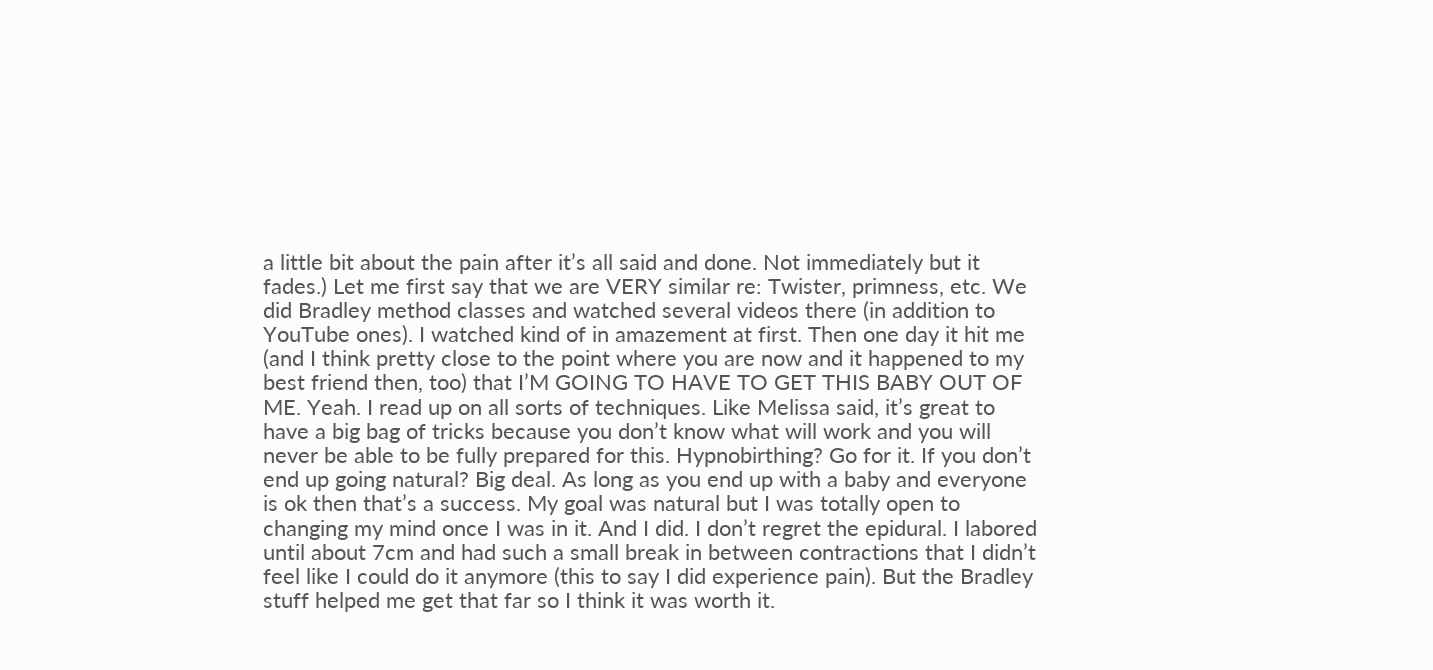a little bit about the pain after it’s all said and done. Not immediately but it fades.) Let me first say that we are VERY similar re: Twister, primness, etc. We did Bradley method classes and watched several videos there (in addition to YouTube ones). I watched kind of in amazement at first. Then one day it hit me (and I think pretty close to the point where you are now and it happened to my best friend then, too) that I’M GOING TO HAVE TO GET THIS BABY OUT OF ME. Yeah. I read up on all sorts of techniques. Like Melissa said, it’s great to have a big bag of tricks because you don’t know what will work and you will never be able to be fully prepared for this. Hypnobirthing? Go for it. If you don’t end up going natural? Big deal. As long as you end up with a baby and everyone is ok then that’s a success. My goal was natural but I was totally open to changing my mind once I was in it. And I did. I don’t regret the epidural. I labored until about 7cm and had such a small break in between contractions that I didn’t feel like I could do it anymore (this to say I did experience pain). But the Bradley stuff helped me get that far so I think it was worth it.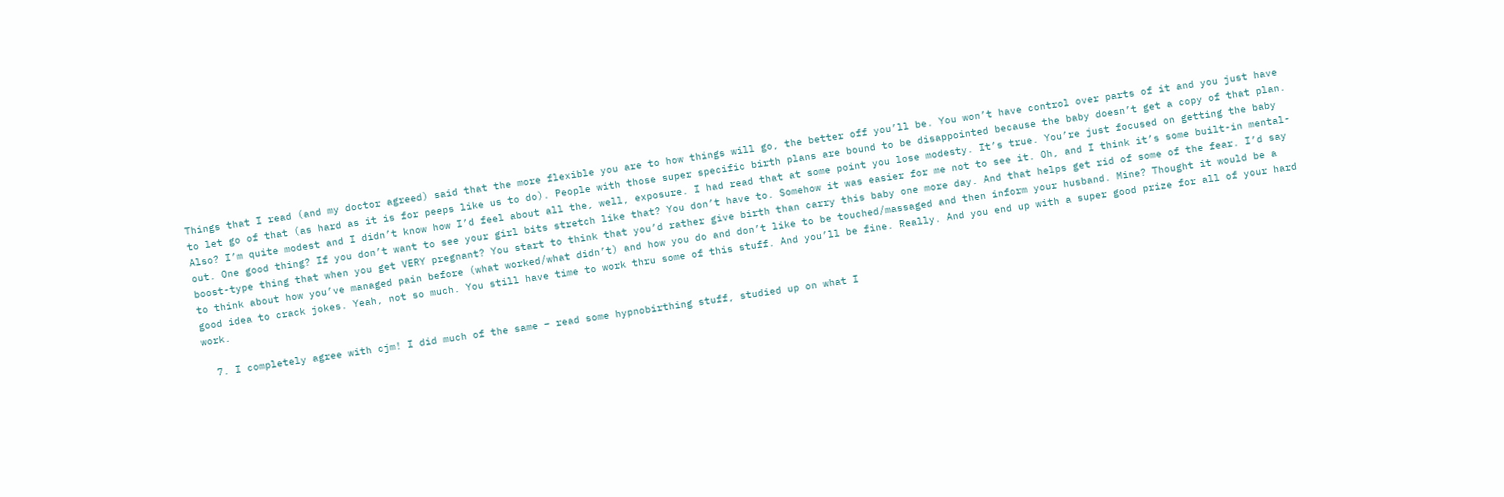Things that I read (and my doctor agreed) said that the more flexible you are to how things will go, the better off you’ll be. You won’t have control over parts of it and you just have to let go of that (as hard as it is for peeps like us to do). People with those super specific birth plans are bound to be disappointed because the baby doesn’t get a copy of that plan. Also? I’m quite modest and I didn’t know how I’d feel about all the, well, exposure. I had read that at some point you lose modesty. It’s true. You’re just focused on getting the baby out. One good thing? If you don’t want to see your girl bits stretch like that? You don’t have to. Somehow it was easier for me not to see it. Oh, and I think it’s some built-in mental-boost-type thing that when you get VERY pregnant? You start to think that you’d rather give birth than carry this baby one more day. And that helps get rid of some of the fear. I’d say to think about how you’ve managed pain before (what worked/what didn’t) and how you do and don’t like to be touched/massaged and then inform your husband. Mine? Thought it would be a good idea to crack jokes. Yeah, not so much. You still have time to work thru some of this stuff. And you’ll be fine. Really. And you end up with a super good prize for all of your hard work.

  7. I completely agree with cjm! I did much of the same – read some hypnobirthing stuff, studied up on what I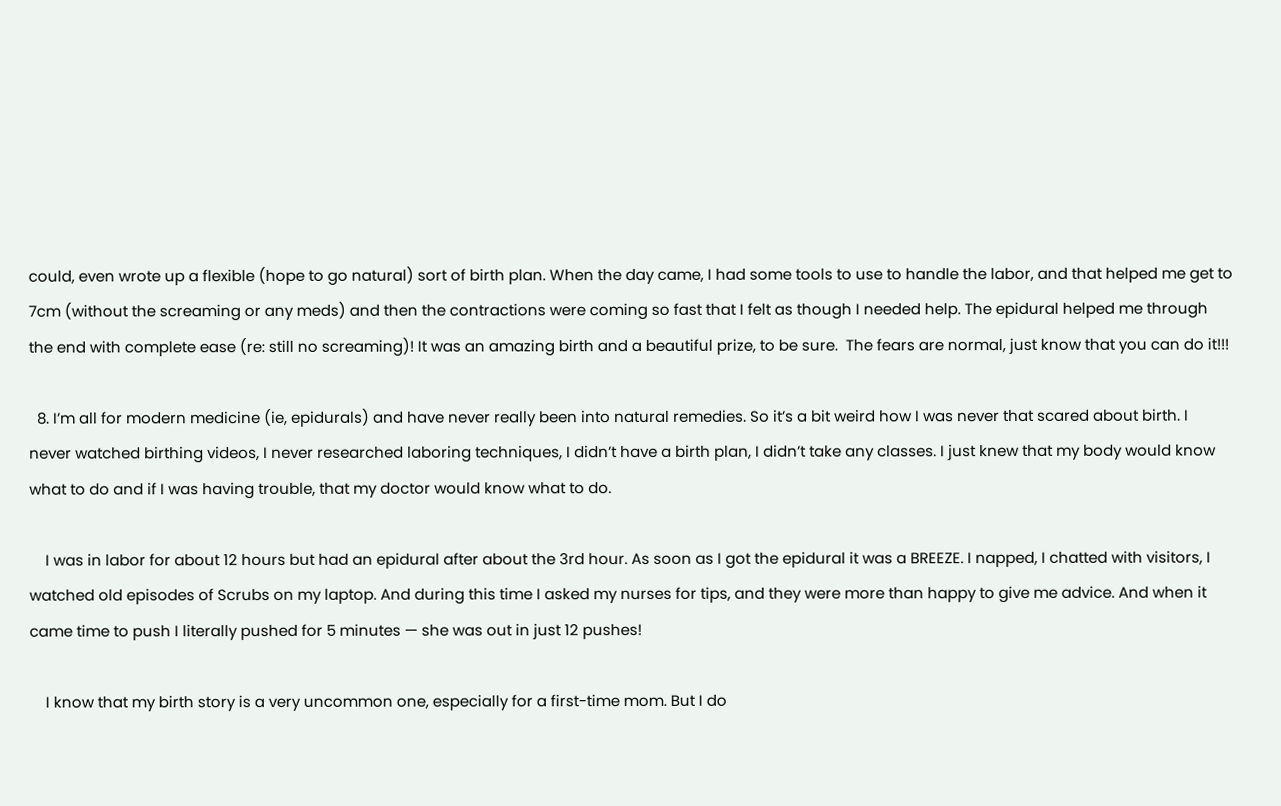could, even wrote up a flexible (hope to go natural) sort of birth plan. When the day came, I had some tools to use to handle the labor, and that helped me get to 7cm (without the screaming or any meds) and then the contractions were coming so fast that I felt as though I needed help. The epidural helped me through the end with complete ease (re: still no screaming)! It was an amazing birth and a beautiful prize, to be sure.  The fears are normal, just know that you can do it!!!

  8. I’m all for modern medicine (ie, epidurals) and have never really been into natural remedies. So it’s a bit weird how I was never that scared about birth. I never watched birthing videos, I never researched laboring techniques, I didn’t have a birth plan, I didn’t take any classes. I just knew that my body would know what to do and if I was having trouble, that my doctor would know what to do.

    I was in labor for about 12 hours but had an epidural after about the 3rd hour. As soon as I got the epidural it was a BREEZE. I napped, I chatted with visitors, I watched old episodes of Scrubs on my laptop. And during this time I asked my nurses for tips, and they were more than happy to give me advice. And when it came time to push I literally pushed for 5 minutes — she was out in just 12 pushes!

    I know that my birth story is a very uncommon one, especially for a first-time mom. But I do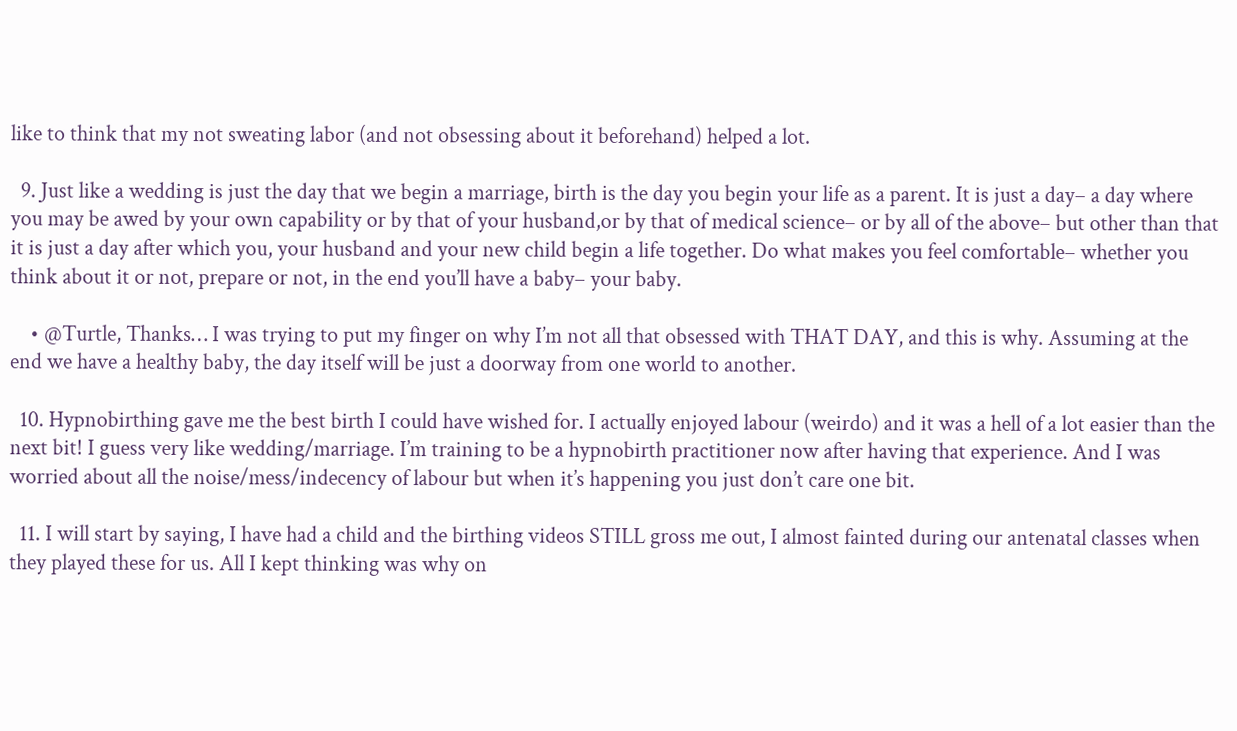like to think that my not sweating labor (and not obsessing about it beforehand) helped a lot.

  9. Just like a wedding is just the day that we begin a marriage, birth is the day you begin your life as a parent. It is just a day– a day where you may be awed by your own capability or by that of your husband,or by that of medical science– or by all of the above– but other than that it is just a day after which you, your husband and your new child begin a life together. Do what makes you feel comfortable– whether you think about it or not, prepare or not, in the end you’ll have a baby– your baby.

    • @Turtle, Thanks… I was trying to put my finger on why I’m not all that obsessed with THAT DAY, and this is why. Assuming at the end we have a healthy baby, the day itself will be just a doorway from one world to another.

  10. Hypnobirthing gave me the best birth I could have wished for. I actually enjoyed labour (weirdo) and it was a hell of a lot easier than the next bit! I guess very like wedding/marriage. I’m training to be a hypnobirth practitioner now after having that experience. And I was worried about all the noise/mess/indecency of labour but when it’s happening you just don’t care one bit.

  11. I will start by saying, I have had a child and the birthing videos STILL gross me out, I almost fainted during our antenatal classes when they played these for us. All I kept thinking was why on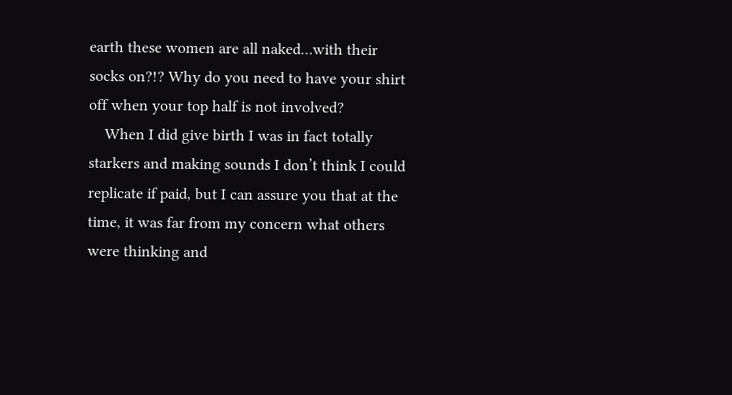earth these women are all naked…with their socks on?!? Why do you need to have your shirt off when your top half is not involved?
    When I did give birth I was in fact totally starkers and making sounds I don’t think I could replicate if paid, but I can assure you that at the time, it was far from my concern what others were thinking and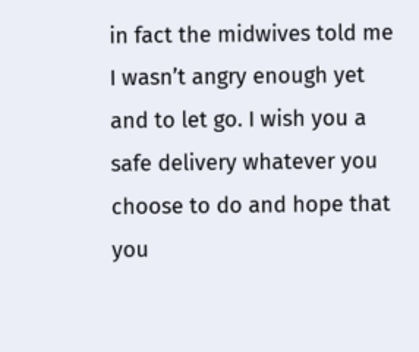in fact the midwives told me I wasn’t angry enough yet and to let go. I wish you a safe delivery whatever you choose to do and hope that you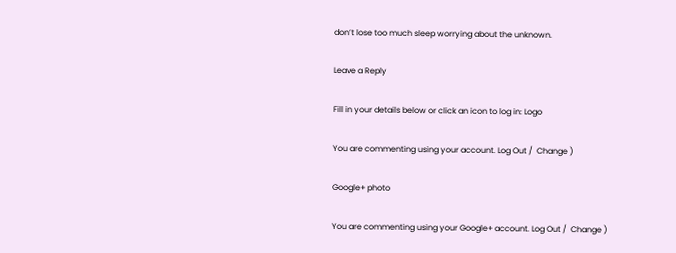don’t lose too much sleep worrying about the unknown.

Leave a Reply

Fill in your details below or click an icon to log in: Logo

You are commenting using your account. Log Out /  Change )

Google+ photo

You are commenting using your Google+ account. Log Out /  Change )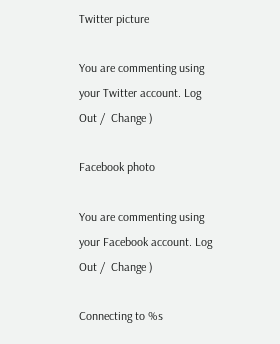Twitter picture

You are commenting using your Twitter account. Log Out /  Change )

Facebook photo

You are commenting using your Facebook account. Log Out /  Change )

Connecting to %s